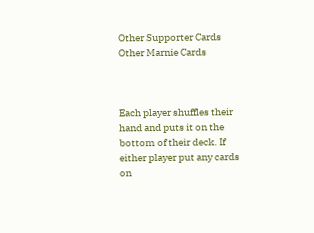Other Supporter Cards
Other Marnie Cards



Each player shuffles their hand and puts it on the bottom of their deck. If either player put any cards on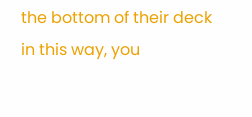the bottom of their deck in this way, you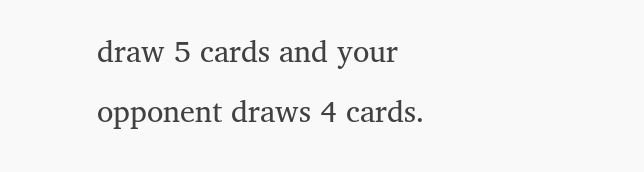draw 5 cards and your opponent draws 4 cards.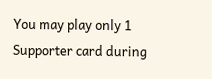You may play only 1 Supporter card during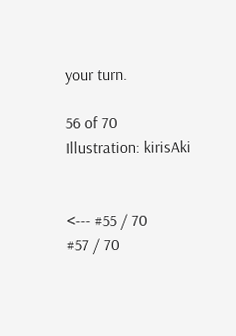your turn.

56 of 70
Illustration: kirisAki


<--- #55 / 70
#57 / 70